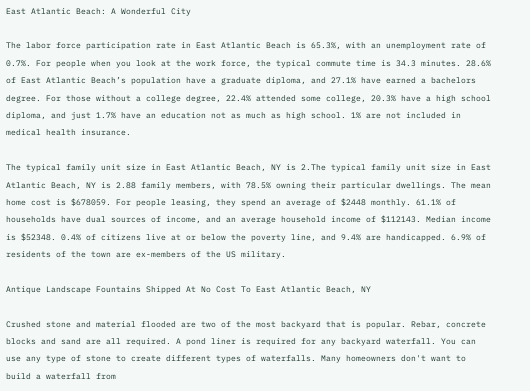East Atlantic Beach: A Wonderful City

The labor force participation rate in East Atlantic Beach is 65.3%, with an unemployment rate of 0.7%. For people when you look at the work force, the typical commute time is 34.3 minutes. 28.6% of East Atlantic Beach’s population have a graduate diploma, and 27.1% have earned a bachelors degree. For those without a college degree, 22.4% attended some college, 20.3% have a high school diploma, and just 1.7% have an education not as much as high school. 1% are not included in medical health insurance.

The typical family unit size in East Atlantic Beach, NY is 2.The typical family unit size in East Atlantic Beach, NY is 2.88 family members, with 78.5% owning their particular dwellings. The mean home cost is $678059. For people leasing, they spend an average of $2448 monthly. 61.1% of households have dual sources of income, and an average household income of $112143. Median income is $52348. 0.4% of citizens live at or below the poverty line, and 9.4% are handicapped. 6.9% of residents of the town are ex-members of the US military.

Antique Landscape Fountains Shipped At No Cost To East Atlantic Beach, NY

Crushed stone and material flooded are two of the most backyard that is popular. Rebar, concrete blocks and sand are all required. A pond liner is required for any backyard waterfall. You can use any type of stone to create different types of waterfalls. Many homeowners don't want to build a waterfall from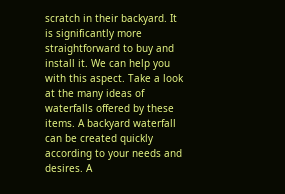scratch in their backyard. It is significantly more straightforward to buy and install it. We can help you with this aspect. Take a look at the many ideas of waterfalls offered by these items. A backyard waterfall can be created quickly according to your needs and desires. A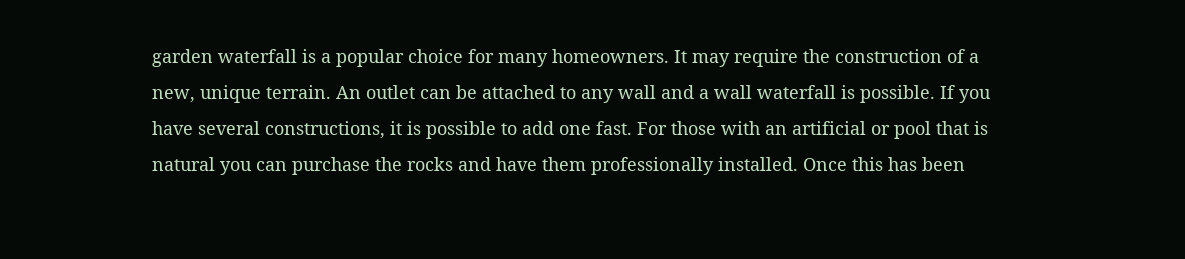garden waterfall is a popular choice for many homeowners. It may require the construction of a new, unique terrain. An outlet can be attached to any wall and a wall waterfall is possible. If you have several constructions, it is possible to add one fast. For those with an artificial or pool that is natural you can purchase the rocks and have them professionally installed. Once this has been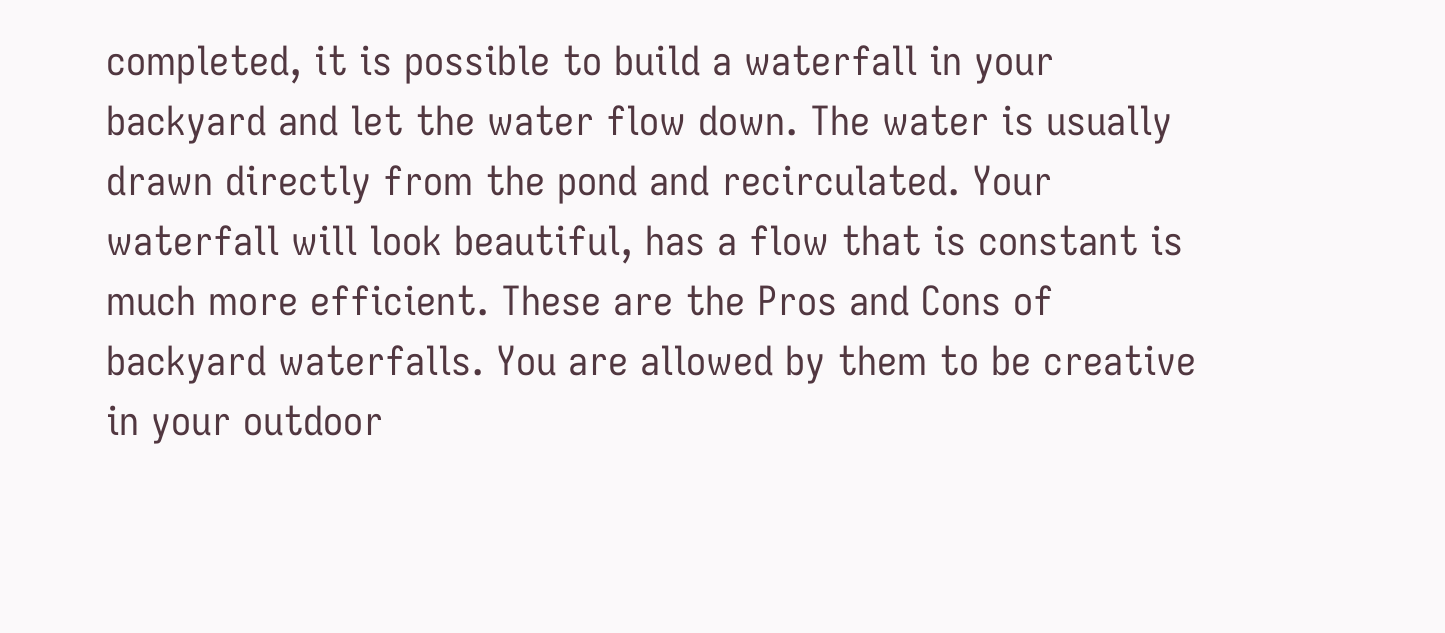completed, it is possible to build a waterfall in your backyard and let the water flow down. The water is usually drawn directly from the pond and recirculated. Your waterfall will look beautiful, has a flow that is constant is much more efficient. These are the Pros and Cons of backyard waterfalls. You are allowed by them to be creative in your outdoor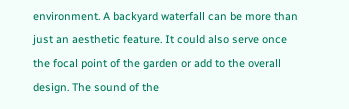environment. A backyard waterfall can be more than just an aesthetic feature. It could also serve once the focal point of the garden or add to the overall design. The sound of the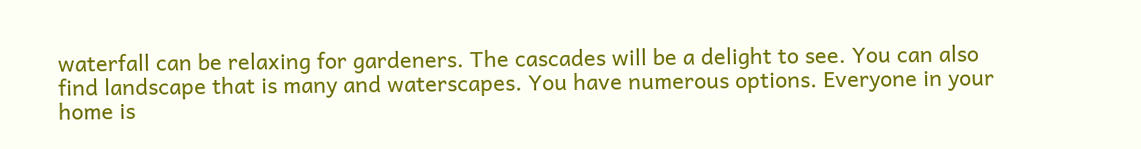waterfall can be relaxing for gardeners. The cascades will be a delight to see. You can also find landscape that is many and waterscapes. You have numerous options. Everyone in your home is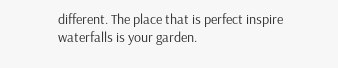different. The place that is perfect inspire waterfalls is your garden.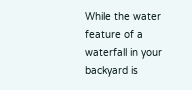While the water feature of a waterfall in your backyard is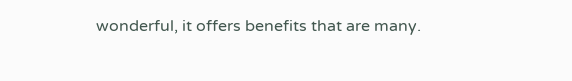wonderful, it offers benefits that are many.